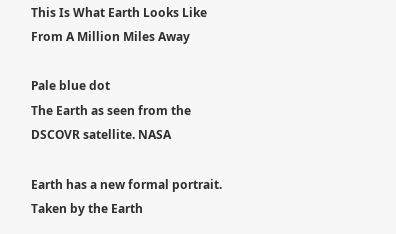This Is What Earth Looks Like From A Million Miles Away

Pale blue dot
The Earth as seen from the DSCOVR satellite. NASA

Earth has a new formal portrait. Taken by the Earth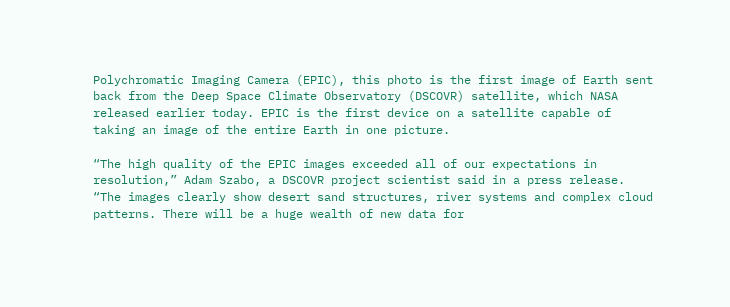Polychromatic Imaging Camera (EPIC), this photo is the first image of Earth sent back from the Deep Space Climate Observatory (DSCOVR) satellite, which NASA released earlier today. EPIC is the first device on a satellite capable of taking an image of the entire Earth in one picture.

“The high quality of the EPIC images exceeded all of our expectations in resolution,” Adam Szabo, a DSCOVR project scientist said in a press release. “The images clearly show desert sand structures, river systems and complex cloud patterns. There will be a huge wealth of new data for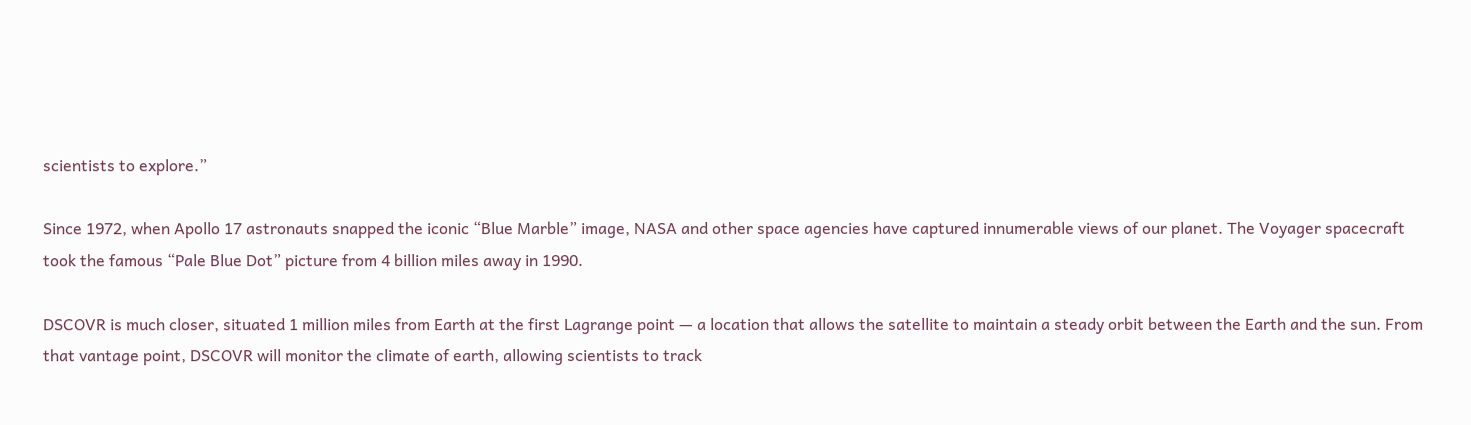scientists to explore.”

Since 1972, when Apollo 17 astronauts snapped the iconic “Blue Marble” image, NASA and other space agencies have captured innumerable views of our planet. The Voyager spacecraft took the famous “Pale Blue Dot” picture from 4 billion miles away in 1990.

DSCOVR is much closer, situated 1 million miles from Earth at the first Lagrange point — a location that allows the satellite to maintain a steady orbit between the Earth and the sun. From that vantage point, DSCOVR will monitor the climate of earth, allowing scientists to track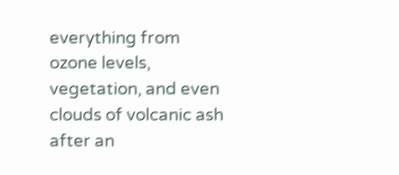everything from ozone levels, vegetation, and even clouds of volcanic ash after an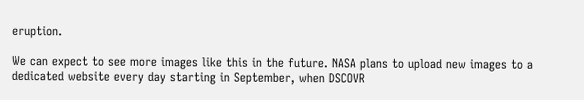eruption.

We can expect to see more images like this in the future. NASA plans to upload new images to a dedicated website every day starting in September, when DSCOVR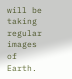will be taking regular images of Earth.